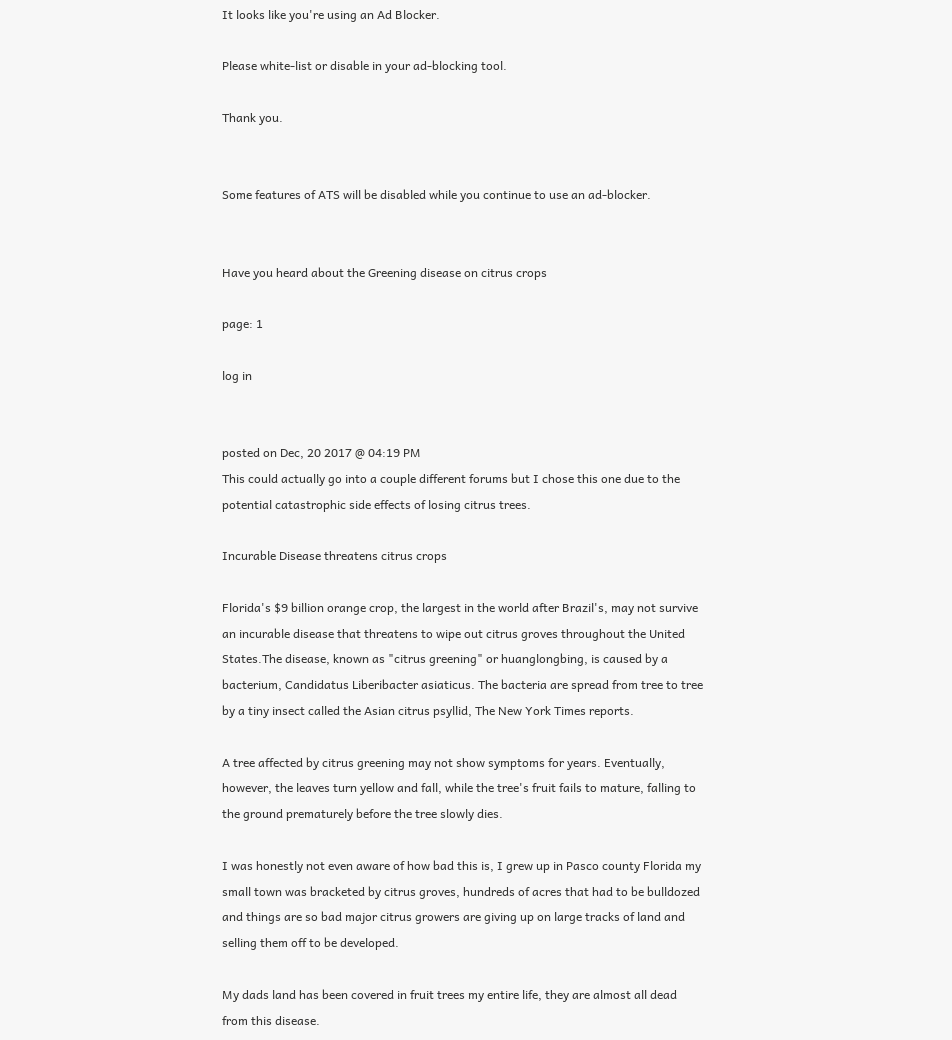It looks like you're using an Ad Blocker.

Please white-list or disable in your ad-blocking tool.

Thank you.


Some features of ATS will be disabled while you continue to use an ad-blocker.


Have you heard about the Greening disease on citrus crops

page: 1

log in


posted on Dec, 20 2017 @ 04:19 PM
This could actually go into a couple different forums but I chose this one due to the potential catastrophic side effects of losing citrus trees.

Incurable Disease threatens citrus crops

Florida's $9 billion orange crop, the largest in the world after Brazil's, may not survive an incurable disease that threatens to wipe out citrus groves throughout the United States.The disease, known as "citrus greening" or huanglongbing, is caused by a bacterium, Candidatus Liberibacter asiaticus. The bacteria are spread from tree to tree by a tiny insect called the Asian citrus psyllid, The New York Times reports.

A tree affected by citrus greening may not show symptoms for years. Eventually, however, the leaves turn yellow and fall, while the tree's fruit fails to mature, falling to the ground prematurely before the tree slowly dies.

I was honestly not even aware of how bad this is, I grew up in Pasco county Florida my small town was bracketed by citrus groves, hundreds of acres that had to be bulldozed and things are so bad major citrus growers are giving up on large tracks of land and selling them off to be developed.

My dads land has been covered in fruit trees my entire life, they are almost all dead from this disease.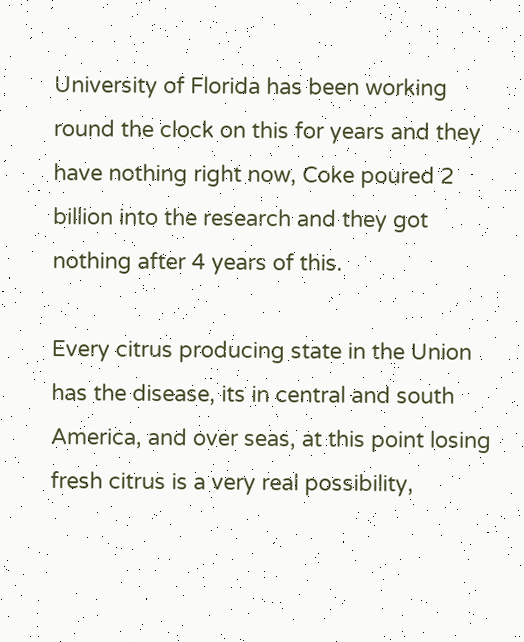University of Florida has been working round the clock on this for years and they have nothing right now, Coke poured 2 billion into the research and they got nothing after 4 years of this.

Every citrus producing state in the Union has the disease, its in central and south America, and over seas, at this point losing fresh citrus is a very real possibility,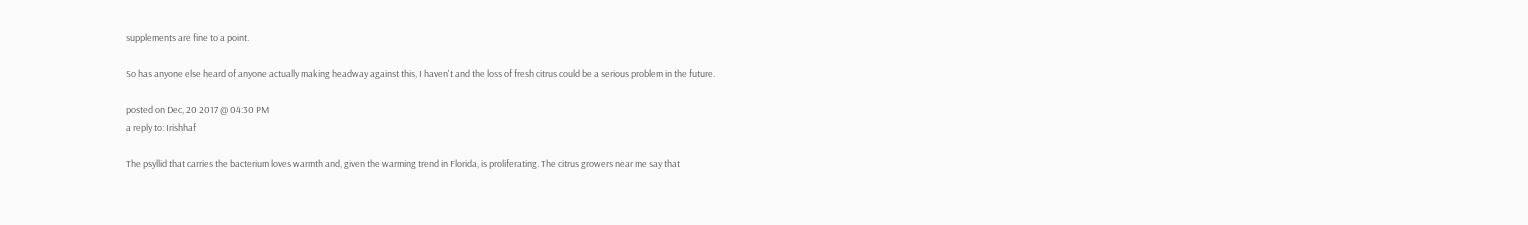supplements are fine to a point.

So has anyone else heard of anyone actually making headway against this, I haven't and the loss of fresh citrus could be a serious problem in the future.

posted on Dec, 20 2017 @ 04:30 PM
a reply to: Irishhaf

The psyllid that carries the bacterium loves warmth and, given the warming trend in Florida, is proliferating. The citrus growers near me say that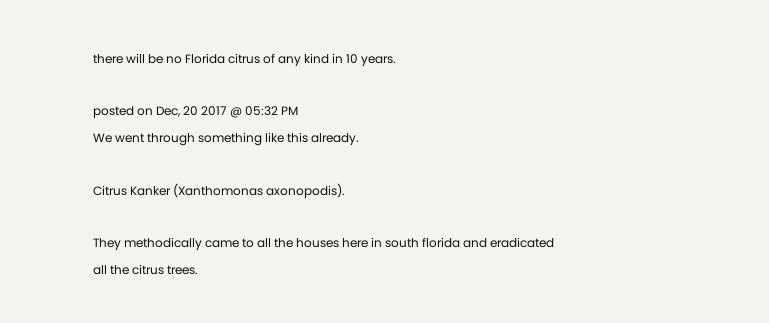there will be no Florida citrus of any kind in 10 years.

posted on Dec, 20 2017 @ 05:32 PM
We went through something like this already.

Citrus Kanker (Xanthomonas axonopodis).

They methodically came to all the houses here in south florida and eradicated all the citrus trees.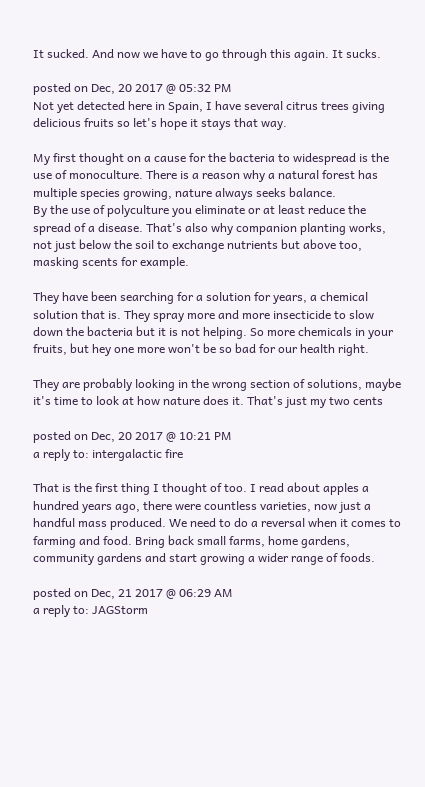It sucked. And now we have to go through this again. It sucks.

posted on Dec, 20 2017 @ 05:32 PM
Not yet detected here in Spain, I have several citrus trees giving delicious fruits so let's hope it stays that way.

My first thought on a cause for the bacteria to widespread is the use of monoculture. There is a reason why a natural forest has multiple species growing, nature always seeks balance.
By the use of polyculture you eliminate or at least reduce the spread of a disease. That's also why companion planting works, not just below the soil to exchange nutrients but above too, masking scents for example.

They have been searching for a solution for years, a chemical solution that is. They spray more and more insecticide to slow down the bacteria but it is not helping. So more chemicals in your fruits, but hey one more won't be so bad for our health right.

They are probably looking in the wrong section of solutions, maybe it's time to look at how nature does it. That's just my two cents

posted on Dec, 20 2017 @ 10:21 PM
a reply to: intergalactic fire

That is the first thing I thought of too. I read about apples a hundred years ago, there were countless varieties, now just a handful mass produced. We need to do a reversal when it comes to farming and food. Bring back small farms, home gardens, community gardens and start growing a wider range of foods.

posted on Dec, 21 2017 @ 06:29 AM
a reply to: JAGStorm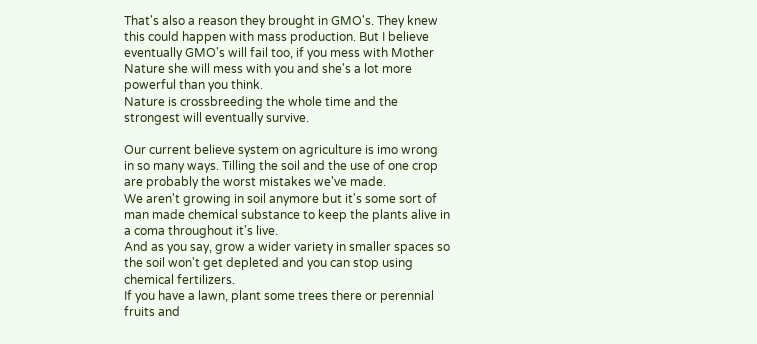That's also a reason they brought in GMO's. They knew this could happen with mass production. But I believe eventually GMO's will fail too, if you mess with Mother Nature she will mess with you and she's a lot more powerful than you think.
Nature is crossbreeding the whole time and the strongest will eventually survive.

Our current believe system on agriculture is imo wrong in so many ways. Tilling the soil and the use of one crop are probably the worst mistakes we've made.
We aren't growing in soil anymore but it's some sort of man made chemical substance to keep the plants alive in a coma throughout it's live.
And as you say, grow a wider variety in smaller spaces so the soil won't get depleted and you can stop using chemical fertilizers.
If you have a lawn, plant some trees there or perennial fruits and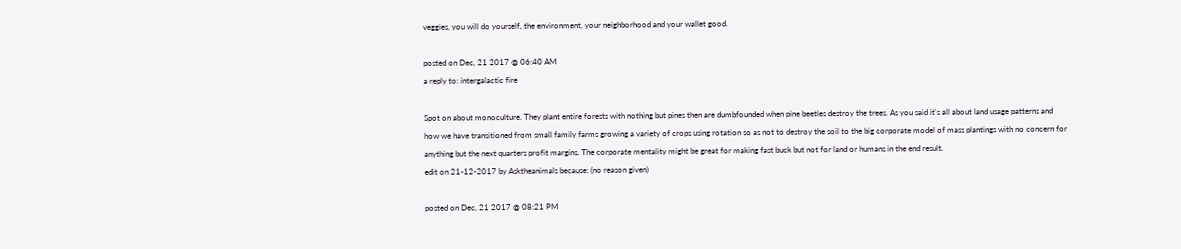veggies, you will do yourself, the environment, your neighborhood and your wallet good.

posted on Dec, 21 2017 @ 06:40 AM
a reply to: intergalactic fire

Spot on about monoculture. They plant entire forests with nothing but pines then are dumbfounded when pine beetles destroy the trees. As you said it's all about land usage patterns and how we have transitioned from small family farms growing a variety of crops using rotation so as not to destroy the soil to the big corporate model of mass plantings with no concern for anything but the next quarters profit margins. The corporate mentality might be great for making fast buck but not for land or humans in the end result.
edit on 21-12-2017 by Asktheanimals because: (no reason given)

posted on Dec, 21 2017 @ 08:21 PM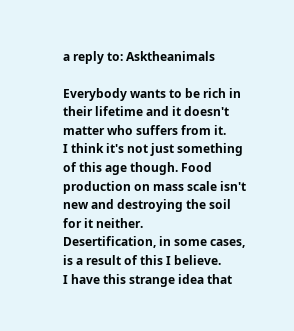a reply to: Asktheanimals

Everybody wants to be rich in their lifetime and it doesn't matter who suffers from it.
I think it's not just something of this age though. Food production on mass scale isn't new and destroying the soil for it neither.
Desertification, in some cases, is a result of this I believe.
I have this strange idea that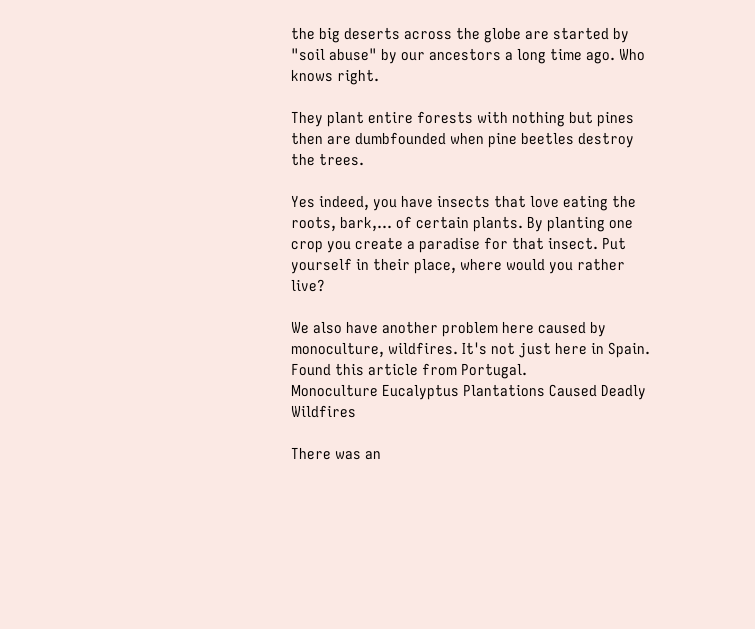the big deserts across the globe are started by "soil abuse" by our ancestors a long time ago. Who knows right.

They plant entire forests with nothing but pines then are dumbfounded when pine beetles destroy the trees.

Yes indeed, you have insects that love eating the roots, bark,... of certain plants. By planting one crop you create a paradise for that insect. Put yourself in their place, where would you rather live?

We also have another problem here caused by monoculture, wildfires. It's not just here in Spain.
Found this article from Portugal.
Monoculture Eucalyptus Plantations Caused Deadly Wildfires

There was an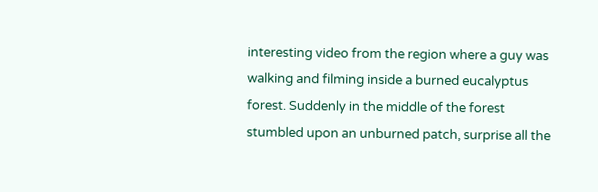interesting video from the region where a guy was walking and filming inside a burned eucalyptus forest. Suddenly in the middle of the forest stumbled upon an unburned patch, surprise all the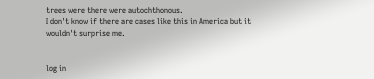trees were there were autochthonous.
I don't know if there are cases like this in America but it wouldn't surprise me.


log in